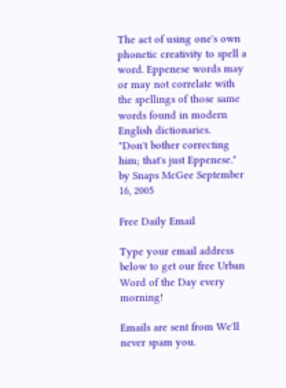The act of using one's own phonetic creativity to spell a word. Eppenese words may or may not correlate with the spellings of those same words found in modern English dictionaries.
"Don't bother correcting him; that's just Eppenese."
by Snaps McGee September 16, 2005

Free Daily Email

Type your email address below to get our free Urban Word of the Day every morning!

Emails are sent from We'll never spam you.